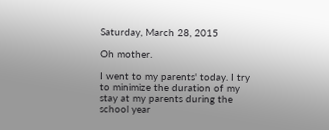Saturday, March 28, 2015

Oh mother.

I went to my parents' today. I try to minimize the duration of my stay at my parents during the school year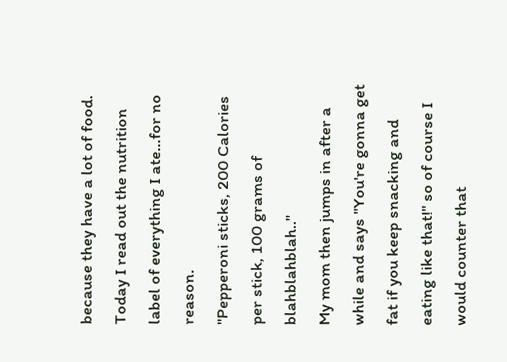because they have a lot of food. Today I read out the nutrition label of everything I ate...for no reason.
"Pepperoni sticks, 200 Calories per stick, 100 grams of blahblahblah.."
My mom then jumps in after a while and says "You're gonna get fat if you keep snacking and eating like that!" so of course I would counter that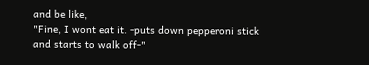and be like,
"Fine, I wont eat it. -puts down pepperoni stick and starts to walk off-"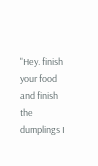"Hey. finish your food and finish the dumplings I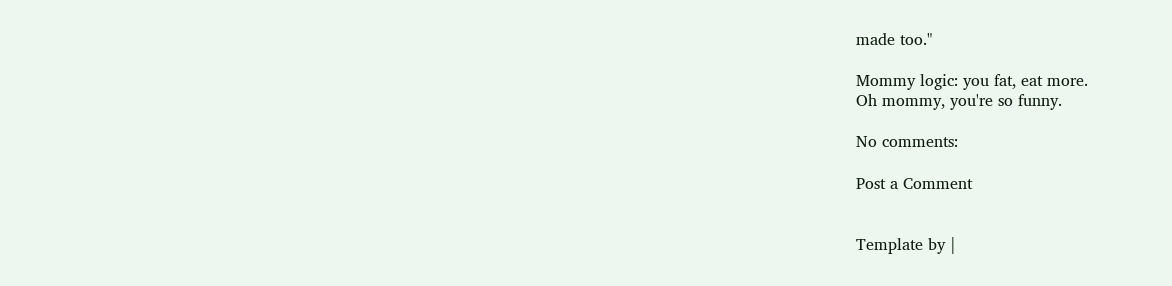made too."

Mommy logic: you fat, eat more.
Oh mommy, you're so funny.

No comments:

Post a Comment


Template by |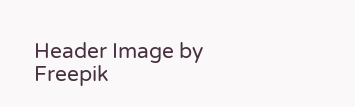Header Image by Freepik